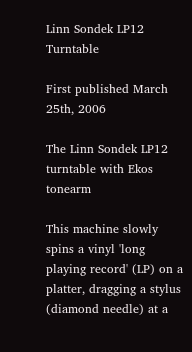Linn Sondek LP12 Turntable

First published March 25th, 2006

The Linn Sondek LP12 turntable with Ekos tonearm

This machine slowly spins a vinyl 'long playing record' (LP) on a platter, dragging a stylus (diamond needle) at a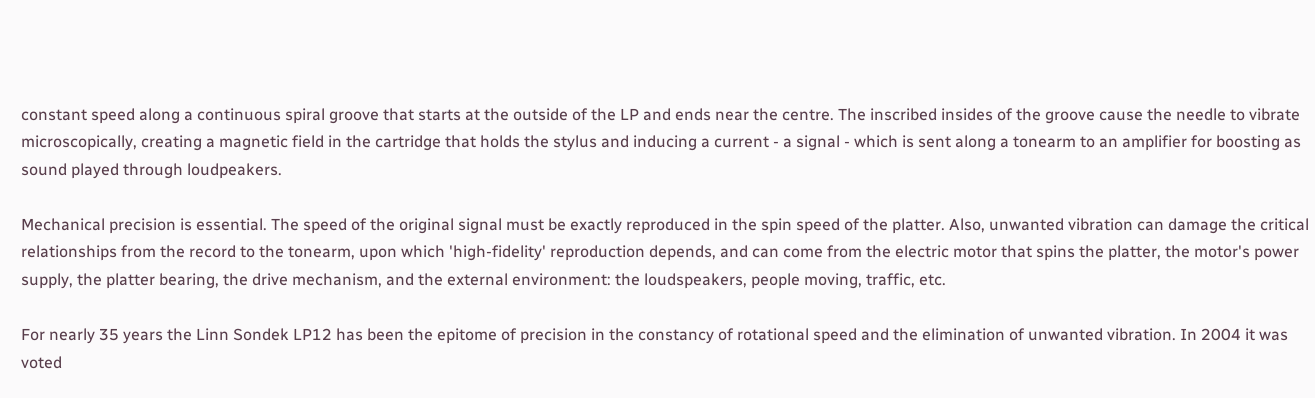constant speed along a continuous spiral groove that starts at the outside of the LP and ends near the centre. The inscribed insides of the groove cause the needle to vibrate microscopically, creating a magnetic field in the cartridge that holds the stylus and inducing a current - a signal - which is sent along a tonearm to an amplifier for boosting as sound played through loudpeakers.

Mechanical precision is essential. The speed of the original signal must be exactly reproduced in the spin speed of the platter. Also, unwanted vibration can damage the critical relationships from the record to the tonearm, upon which 'high-fidelity' reproduction depends, and can come from the electric motor that spins the platter, the motor's power supply, the platter bearing, the drive mechanism, and the external environment: the loudspeakers, people moving, traffic, etc.

For nearly 35 years the Linn Sondek LP12 has been the epitome of precision in the constancy of rotational speed and the elimination of unwanted vibration. In 2004 it was voted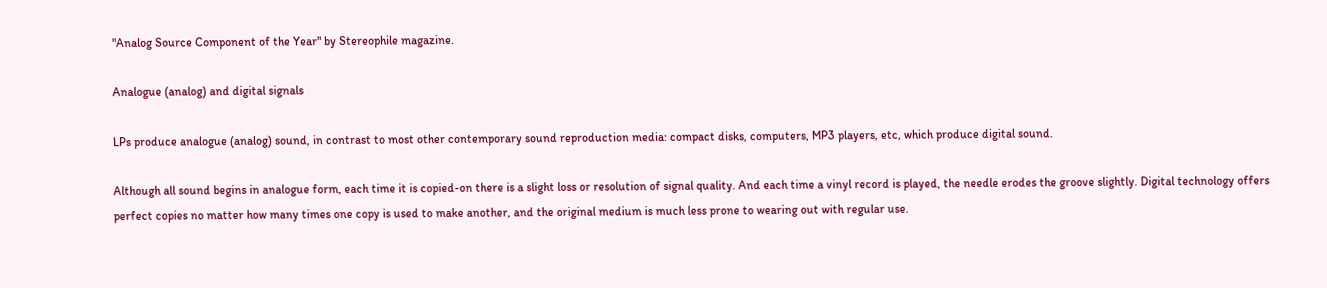"Analog Source Component of the Year" by Stereophile magazine.

Analogue (analog) and digital signals

LPs produce analogue (analog) sound, in contrast to most other contemporary sound reproduction media: compact disks, computers, MP3 players, etc, which produce digital sound.

Although all sound begins in analogue form, each time it is copied-on there is a slight loss or resolution of signal quality. And each time a vinyl record is played, the needle erodes the groove slightly. Digital technology offers perfect copies no matter how many times one copy is used to make another, and the original medium is much less prone to wearing out with regular use.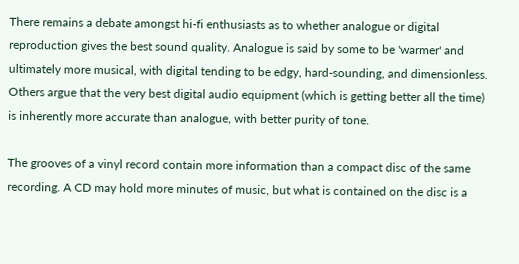There remains a debate amongst hi-fi enthusiasts as to whether analogue or digital reproduction gives the best sound quality. Analogue is said by some to be 'warmer' and ultimately more musical, with digital tending to be edgy, hard-sounding, and dimensionless. Others argue that the very best digital audio equipment (which is getting better all the time) is inherently more accurate than analogue, with better purity of tone.

The grooves of a vinyl record contain more information than a compact disc of the same recording. A CD may hold more minutes of music, but what is contained on the disc is a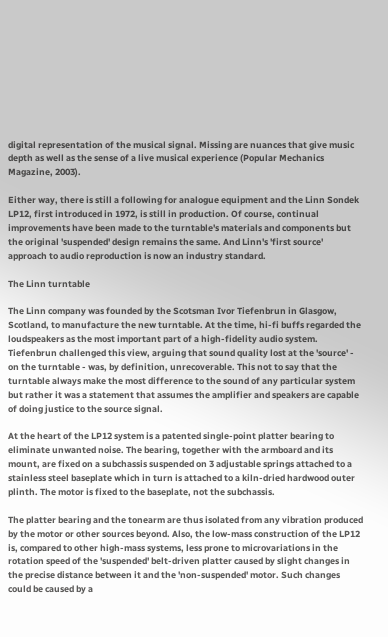digital representation of the musical signal. Missing are nuances that give music depth as well as the sense of a live musical experience (Popular Mechanics Magazine, 2003).

Either way, there is still a following for analogue equipment and the Linn Sondek LP12, first introduced in 1972, is still in production. Of course, continual improvements have been made to the turntable's materials and components but the original 'suspended' design remains the same. And Linn's 'first source' approach to audio reproduction is now an industry standard.

The Linn turntable

The Linn company was founded by the Scotsman Ivor Tiefenbrun in Glasgow, Scotland, to manufacture the new turntable. At the time, hi-fi buffs regarded the loudspeakers as the most important part of a high-fidelity audio system. Tiefenbrun challenged this view, arguing that sound quality lost at the 'source' - on the turntable - was, by definition, unrecoverable. This not to say that the turntable always make the most difference to the sound of any particular system but rather it was a statement that assumes the amplifier and speakers are capable of doing justice to the source signal.

At the heart of the LP12 system is a patented single-point platter bearing to eliminate unwanted noise. The bearing, together with the armboard and its mount, are fixed on a subchassis suspended on 3 adjustable springs attached to a stainless steel baseplate which in turn is attached to a kiln-dried hardwood outer plinth. The motor is fixed to the baseplate, not the subchassis.

The platter bearing and the tonearm are thus isolated from any vibration produced by the motor or other sources beyond. Also, the low-mass construction of the LP12 is, compared to other high-mass systems, less prone to microvariations in the rotation speed of the 'suspended' belt-driven platter caused by slight changes in the precise distance between it and the 'non-suspended' motor. Such changes could be caused by a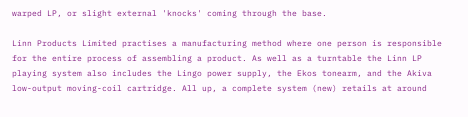warped LP, or slight external 'knocks' coming through the base.

Linn Products Limited practises a manufacturing method where one person is responsible for the entire process of assembling a product. As well as a turntable the Linn LP playing system also includes the Lingo power supply, the Ekos tonearm, and the Akiva low-output moving-coil cartridge. All up, a complete system (new) retails at around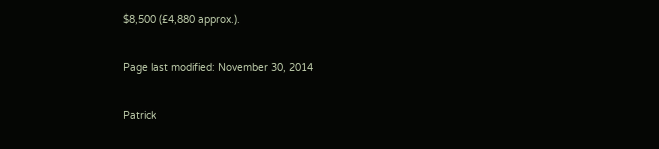$8,500 (£4,880 approx.).

Page last modified: November 30, 2014

Patrick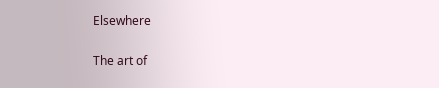Elsewhere

The art of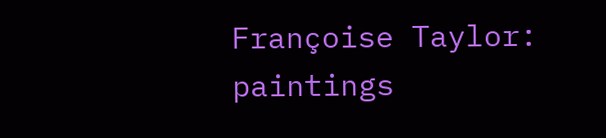Françoise Taylor:
paintings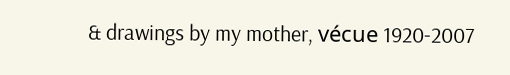& drawings by my mother, vécue 1920-2007